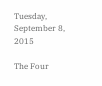Tuesday, September 8, 2015

The Four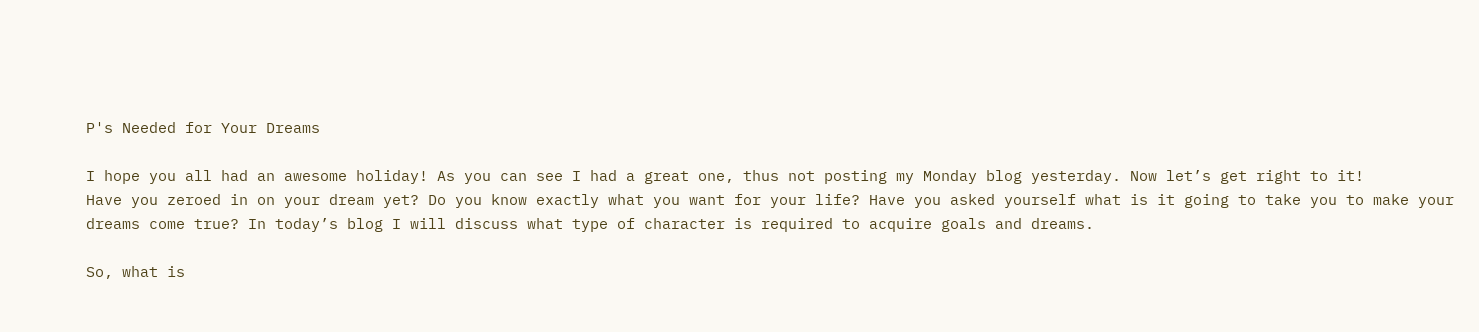P's Needed for Your Dreams

I hope you all had an awesome holiday! As you can see I had a great one, thus not posting my Monday blog yesterday. Now let’s get right to it!
Have you zeroed in on your dream yet? Do you know exactly what you want for your life? Have you asked yourself what is it going to take you to make your dreams come true? In today’s blog I will discuss what type of character is required to acquire goals and dreams.

So, what is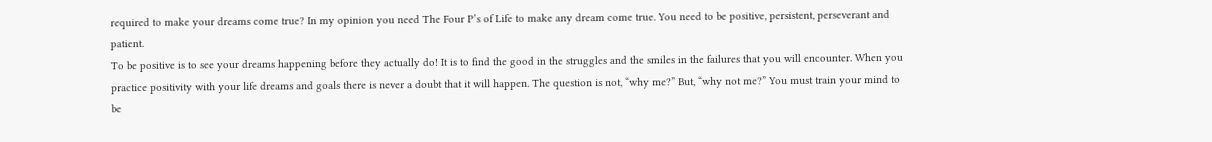required to make your dreams come true? In my opinion you need The Four P’s of Life to make any dream come true. You need to be positive, persistent, perseverant and patient.
To be positive is to see your dreams happening before they actually do! It is to find the good in the struggles and the smiles in the failures that you will encounter. When you practice positivity with your life dreams and goals there is never a doubt that it will happen. The question is not, “why me?” But, “why not me?” You must train your mind to be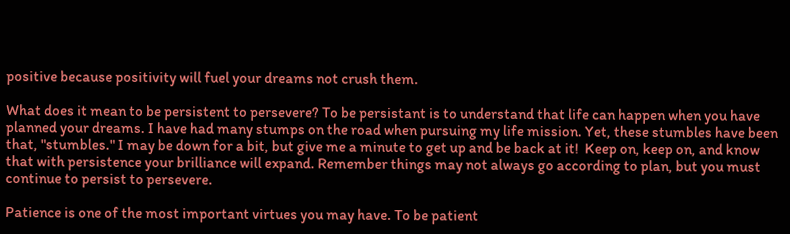positive because positivity will fuel your dreams not crush them.

What does it mean to be persistent to persevere? To be persistant is to understand that life can happen when you have planned your dreams. I have had many stumps on the road when pursuing my life mission. Yet, these stumbles have been that, "stumbles." I may be down for a bit, but give me a minute to get up and be back at it!  Keep on, keep on, and know that with persistence your brilliance will expand. Remember things may not always go according to plan, but you must continue to persist to persevere.

Patience is one of the most important virtues you may have. To be patient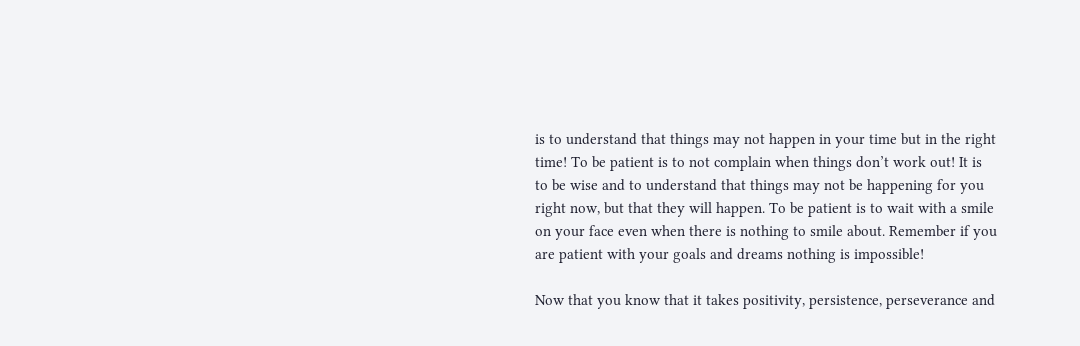is to understand that things may not happen in your time but in the right time! To be patient is to not complain when things don’t work out! It is to be wise and to understand that things may not be happening for you right now, but that they will happen. To be patient is to wait with a smile on your face even when there is nothing to smile about. Remember if you are patient with your goals and dreams nothing is impossible!

Now that you know that it takes positivity, persistence, perseverance and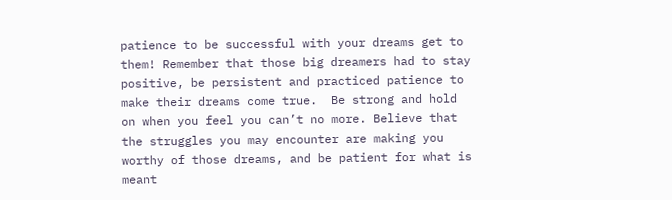patience to be successful with your dreams get to them! Remember that those big dreamers had to stay positive, be persistent and practiced patience to make their dreams come true.  Be strong and hold on when you feel you can’t no more. Believe that the struggles you may encounter are making you worthy of those dreams, and be patient for what is meant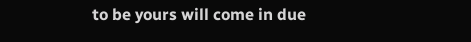to be yours will come in due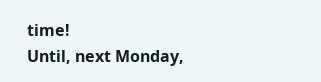time!
Until, next Monday,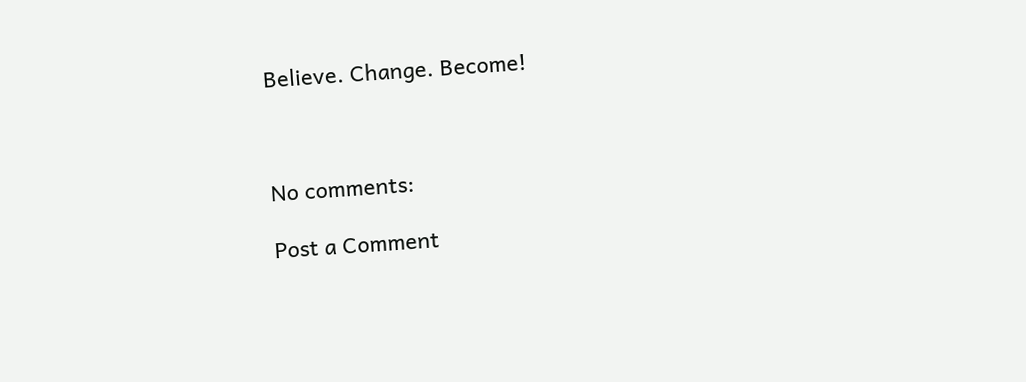Believe. Change. Become!



No comments:

Post a Comment